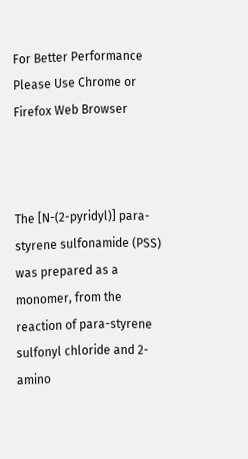For Better Performance Please Use Chrome or Firefox Web Browser



The [N-(2-pyridyl)] para-styrene sulfonamide (PSS) was prepared as a monomer, from the
reaction of para-styrene sulfonyl chloride and 2-amino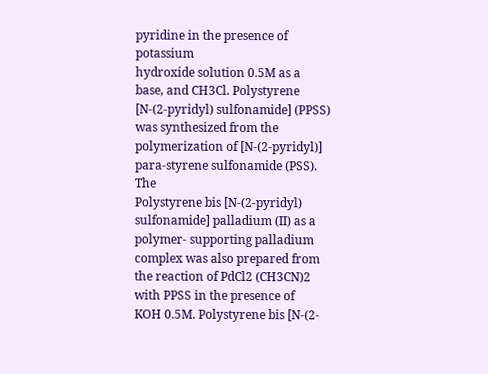pyridine in the presence of potassium
hydroxide solution 0.5M as a base, and CH3Cl. Polystyrene [N-(2-pyridyl) sulfonamide] (PPSS)
was synthesized from the polymerization of [N-(2-pyridyl)] para-styrene sulfonamide (PSS). The
Polystyrene bis [N-(2-pyridyl) sulfonamide] palladium (II) as a polymer- supporting palladium
complex was also prepared from the reaction of PdCl2 (CH3CN)2 with PPSS in the presence of
KOH 0.5M. Polystyrene bis [N-(2-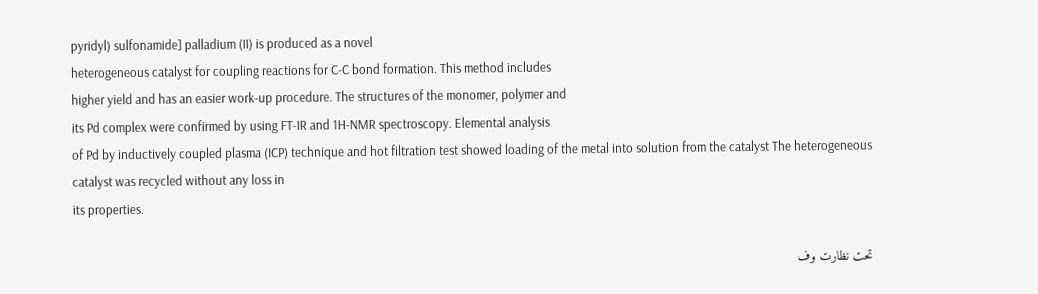pyridyl) sulfonamide] palladium (II) is produced as a novel
heterogeneous catalyst for coupling reactions for C-C bond formation. This method includes
higher yield and has an easier work-up procedure. The structures of the monomer, polymer and
its Pd complex were confirmed by using FT-IR and 1H-NMR spectroscopy. Elemental analysis
of Pd by inductively coupled plasma (ICP) technique and hot filtration test showed loading of the metal into solution from the catalyst The heterogeneous catalyst was recycled without any loss in
its properties.

تحت نظارت وف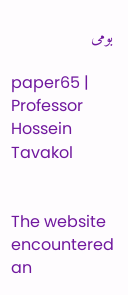بومی

paper65 | Professor Hossein Tavakol


The website encountered an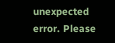unexpected error. Please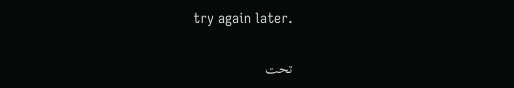try again later.

تحت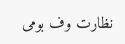نظارت وف بومی